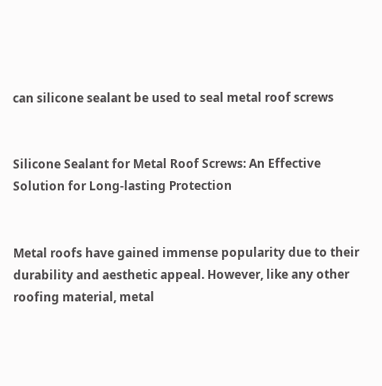can silicone sealant be used to seal metal roof screws


Silicone Sealant for Metal Roof Screws: An Effective Solution for Long-lasting Protection


Metal roofs have gained immense popularity due to their durability and aesthetic appeal. However, like any other roofing material, metal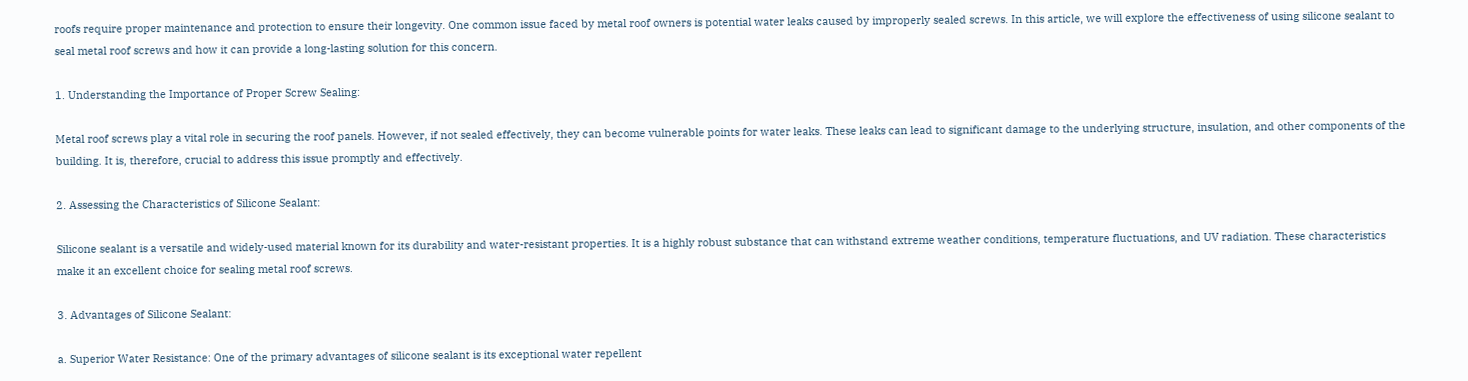roofs require proper maintenance and protection to ensure their longevity. One common issue faced by metal roof owners is potential water leaks caused by improperly sealed screws. In this article, we will explore the effectiveness of using silicone sealant to seal metal roof screws and how it can provide a long-lasting solution for this concern.

1. Understanding the Importance of Proper Screw Sealing:

Metal roof screws play a vital role in securing the roof panels. However, if not sealed effectively, they can become vulnerable points for water leaks. These leaks can lead to significant damage to the underlying structure, insulation, and other components of the building. It is, therefore, crucial to address this issue promptly and effectively.

2. Assessing the Characteristics of Silicone Sealant:

Silicone sealant is a versatile and widely-used material known for its durability and water-resistant properties. It is a highly robust substance that can withstand extreme weather conditions, temperature fluctuations, and UV radiation. These characteristics make it an excellent choice for sealing metal roof screws.

3. Advantages of Silicone Sealant:

a. Superior Water Resistance: One of the primary advantages of silicone sealant is its exceptional water repellent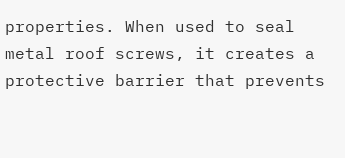properties. When used to seal metal roof screws, it creates a protective barrier that prevents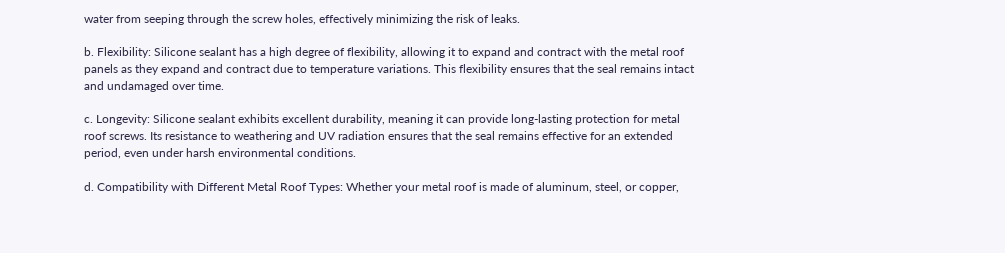water from seeping through the screw holes, effectively minimizing the risk of leaks.

b. Flexibility: Silicone sealant has a high degree of flexibility, allowing it to expand and contract with the metal roof panels as they expand and contract due to temperature variations. This flexibility ensures that the seal remains intact and undamaged over time.

c. Longevity: Silicone sealant exhibits excellent durability, meaning it can provide long-lasting protection for metal roof screws. Its resistance to weathering and UV radiation ensures that the seal remains effective for an extended period, even under harsh environmental conditions.

d. Compatibility with Different Metal Roof Types: Whether your metal roof is made of aluminum, steel, or copper,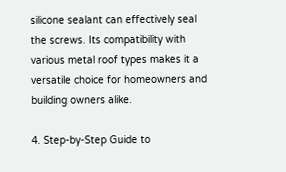silicone sealant can effectively seal the screws. Its compatibility with various metal roof types makes it a versatile choice for homeowners and building owners alike.

4. Step-by-Step Guide to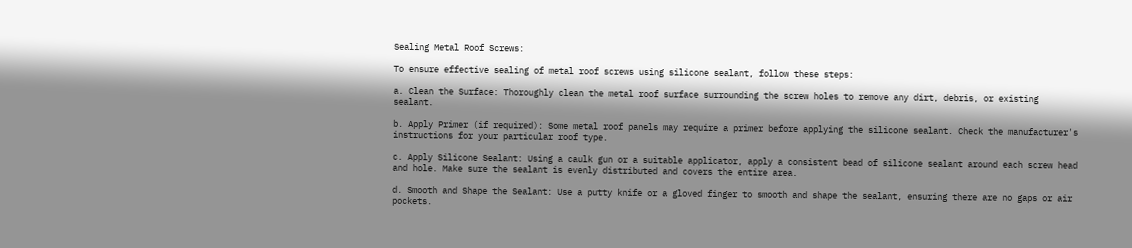Sealing Metal Roof Screws:

To ensure effective sealing of metal roof screws using silicone sealant, follow these steps:

a. Clean the Surface: Thoroughly clean the metal roof surface surrounding the screw holes to remove any dirt, debris, or existing sealant.

b. Apply Primer (if required): Some metal roof panels may require a primer before applying the silicone sealant. Check the manufacturer's instructions for your particular roof type.

c. Apply Silicone Sealant: Using a caulk gun or a suitable applicator, apply a consistent bead of silicone sealant around each screw head and hole. Make sure the sealant is evenly distributed and covers the entire area.

d. Smooth and Shape the Sealant: Use a putty knife or a gloved finger to smooth and shape the sealant, ensuring there are no gaps or air pockets.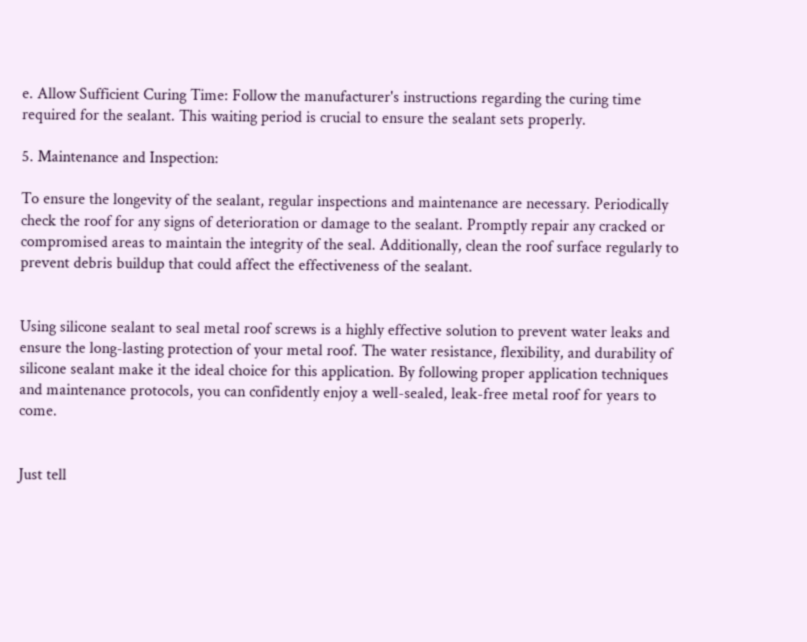e. Allow Sufficient Curing Time: Follow the manufacturer's instructions regarding the curing time required for the sealant. This waiting period is crucial to ensure the sealant sets properly.

5. Maintenance and Inspection:

To ensure the longevity of the sealant, regular inspections and maintenance are necessary. Periodically check the roof for any signs of deterioration or damage to the sealant. Promptly repair any cracked or compromised areas to maintain the integrity of the seal. Additionally, clean the roof surface regularly to prevent debris buildup that could affect the effectiveness of the sealant.


Using silicone sealant to seal metal roof screws is a highly effective solution to prevent water leaks and ensure the long-lasting protection of your metal roof. The water resistance, flexibility, and durability of silicone sealant make it the ideal choice for this application. By following proper application techniques and maintenance protocols, you can confidently enjoy a well-sealed, leak-free metal roof for years to come.


Just tell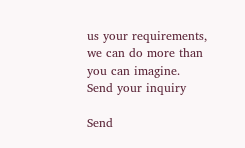us your requirements, we can do more than you can imagine.
Send your inquiry

Send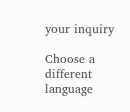your inquiry

Choose a different language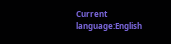Current language:English